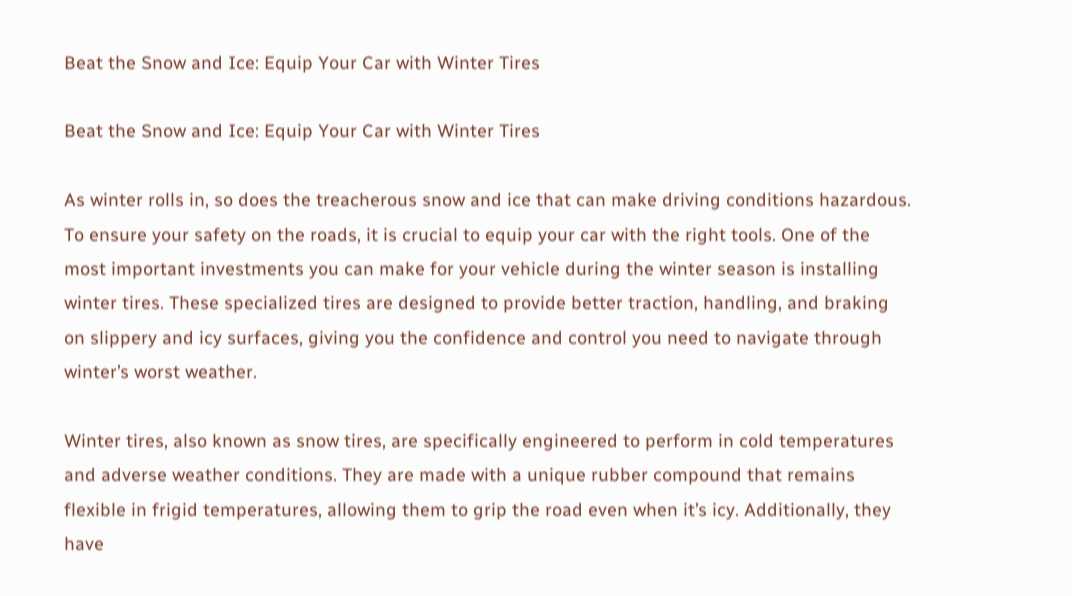Beat the Snow and Ice: Equip Your Car with Winter Tires

Beat the Snow and Ice: Equip Your Car with Winter Tires

As winter rolls in, so does the treacherous snow and ice that can make driving conditions hazardous. To ensure your safety on the roads, it is crucial to equip your car with the right tools. One of the most important investments you can make for your vehicle during the winter season is installing winter tires. These specialized tires are designed to provide better traction, handling, and braking on slippery and icy surfaces, giving you the confidence and control you need to navigate through winter’s worst weather.

Winter tires, also known as snow tires, are specifically engineered to perform in cold temperatures and adverse weather conditions. They are made with a unique rubber compound that remains flexible in frigid temperatures, allowing them to grip the road even when it’s icy. Additionally, they have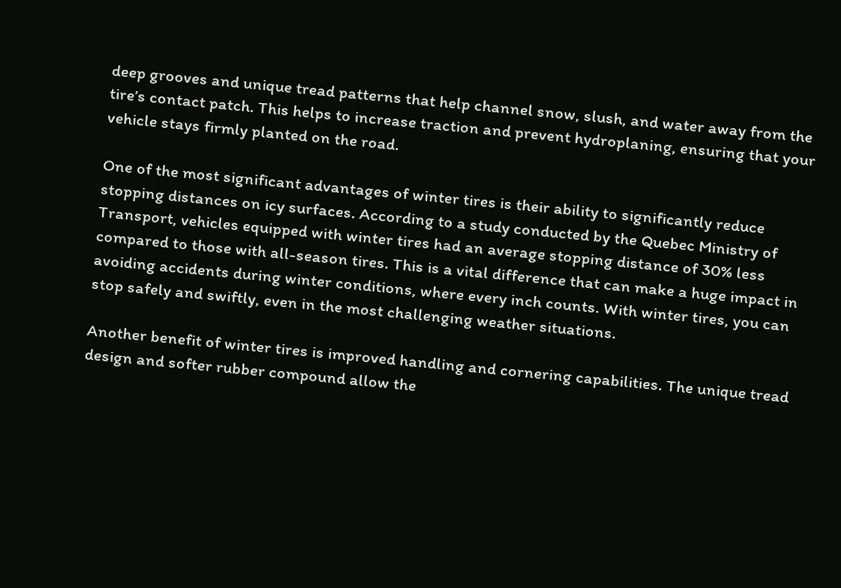deep grooves and unique tread patterns that help channel snow, slush, and water away from the tire’s contact patch. This helps to increase traction and prevent hydroplaning, ensuring that your vehicle stays firmly planted on the road.

One of the most significant advantages of winter tires is their ability to significantly reduce stopping distances on icy surfaces. According to a study conducted by the Quebec Ministry of Transport, vehicles equipped with winter tires had an average stopping distance of 30% less compared to those with all-season tires. This is a vital difference that can make a huge impact in avoiding accidents during winter conditions, where every inch counts. With winter tires, you can stop safely and swiftly, even in the most challenging weather situations.

Another benefit of winter tires is improved handling and cornering capabilities. The unique tread design and softer rubber compound allow the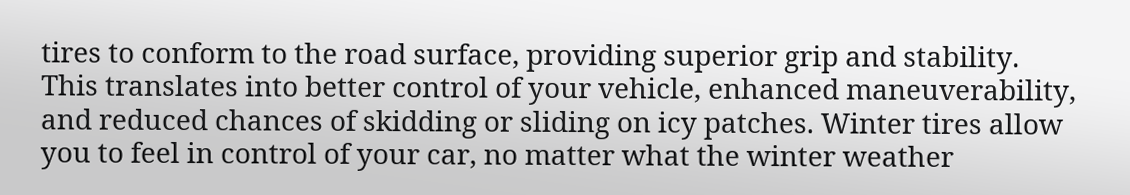tires to conform to the road surface, providing superior grip and stability. This translates into better control of your vehicle, enhanced maneuverability, and reduced chances of skidding or sliding on icy patches. Winter tires allow you to feel in control of your car, no matter what the winter weather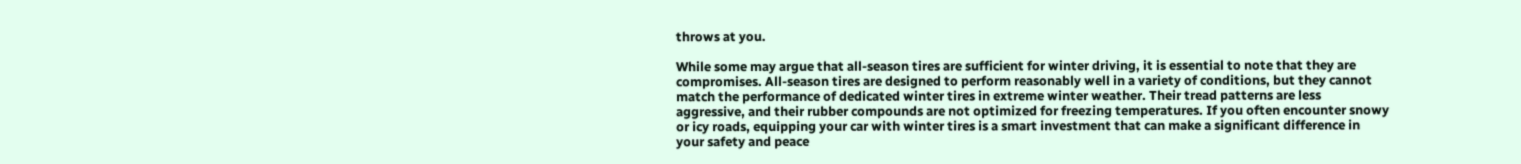throws at you.

While some may argue that all-season tires are sufficient for winter driving, it is essential to note that they are compromises. All-season tires are designed to perform reasonably well in a variety of conditions, but they cannot match the performance of dedicated winter tires in extreme winter weather. Their tread patterns are less aggressive, and their rubber compounds are not optimized for freezing temperatures. If you often encounter snowy or icy roads, equipping your car with winter tires is a smart investment that can make a significant difference in your safety and peace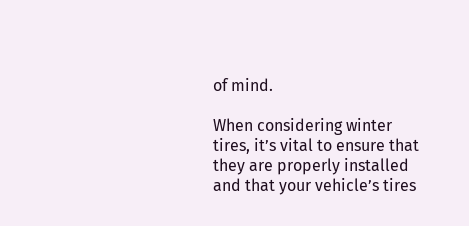of mind.

When considering winter tires, it’s vital to ensure that they are properly installed and that your vehicle’s tires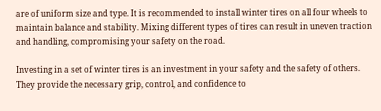are of uniform size and type. It is recommended to install winter tires on all four wheels to maintain balance and stability. Mixing different types of tires can result in uneven traction and handling, compromising your safety on the road.

Investing in a set of winter tires is an investment in your safety and the safety of others. They provide the necessary grip, control, and confidence to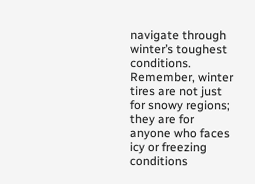navigate through winter’s toughest conditions. Remember, winter tires are not just for snowy regions; they are for anyone who faces icy or freezing conditions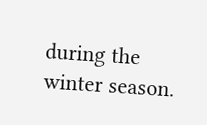during the winter season.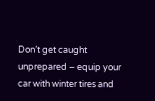Don’t get caught unprepared – equip your car with winter tires and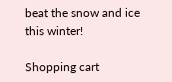beat the snow and ice this winter!

Shopping cart